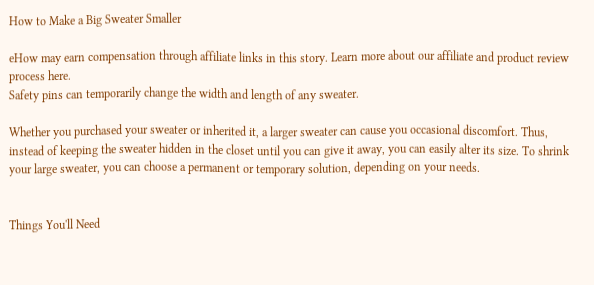How to Make a Big Sweater Smaller

eHow may earn compensation through affiliate links in this story. Learn more about our affiliate and product review process here.
Safety pins can temporarily change the width and length of any sweater.

Whether you purchased your sweater or inherited it, a larger sweater can cause you occasional discomfort. Thus, instead of keeping the sweater hidden in the closet until you can give it away, you can easily alter its size. To shrink your large sweater, you can choose a permanent or temporary solution, depending on your needs.


Things You'll Need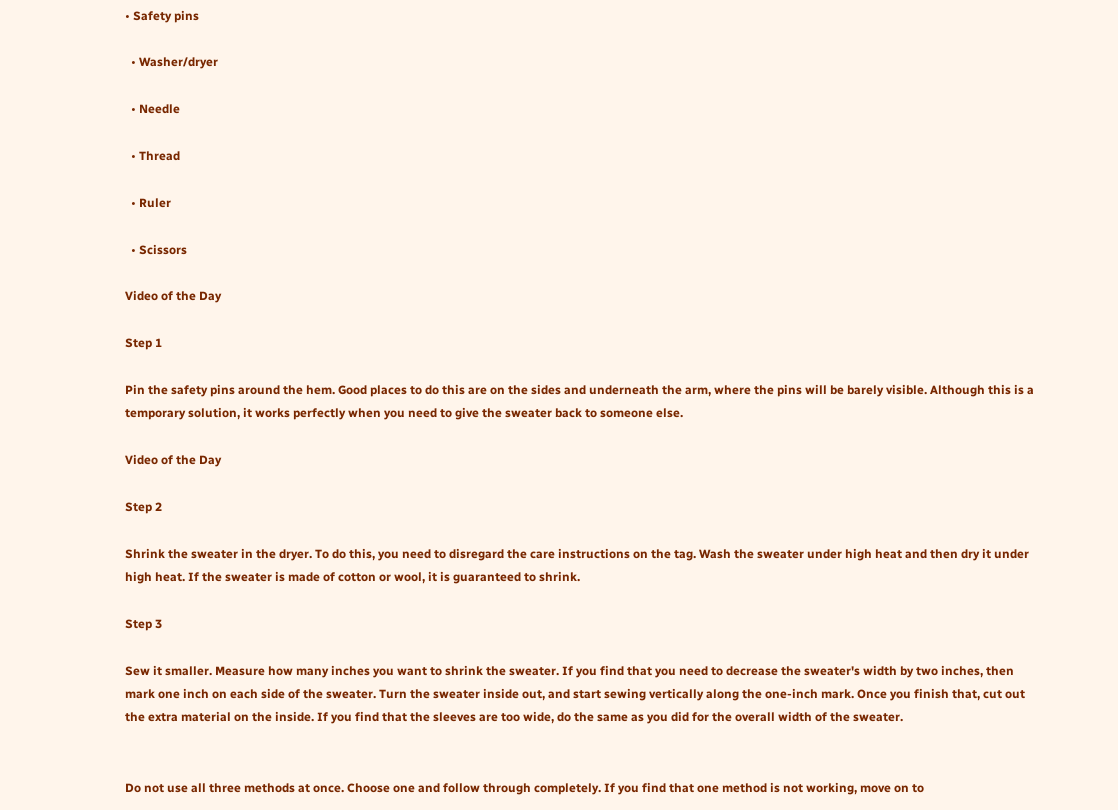• Safety pins

  • Washer/dryer

  • Needle

  • Thread

  • Ruler

  • Scissors

Video of the Day

Step 1

Pin the safety pins around the hem. Good places to do this are on the sides and underneath the arm, where the pins will be barely visible. Although this is a temporary solution, it works perfectly when you need to give the sweater back to someone else.

Video of the Day

Step 2

Shrink the sweater in the dryer. To do this, you need to disregard the care instructions on the tag. Wash the sweater under high heat and then dry it under high heat. If the sweater is made of cotton or wool, it is guaranteed to shrink.

Step 3

Sew it smaller. Measure how many inches you want to shrink the sweater. If you find that you need to decrease the sweater's width by two inches, then mark one inch on each side of the sweater. Turn the sweater inside out, and start sewing vertically along the one-inch mark. Once you finish that, cut out the extra material on the inside. If you find that the sleeves are too wide, do the same as you did for the overall width of the sweater.


Do not use all three methods at once. Choose one and follow through completely. If you find that one method is not working, move on to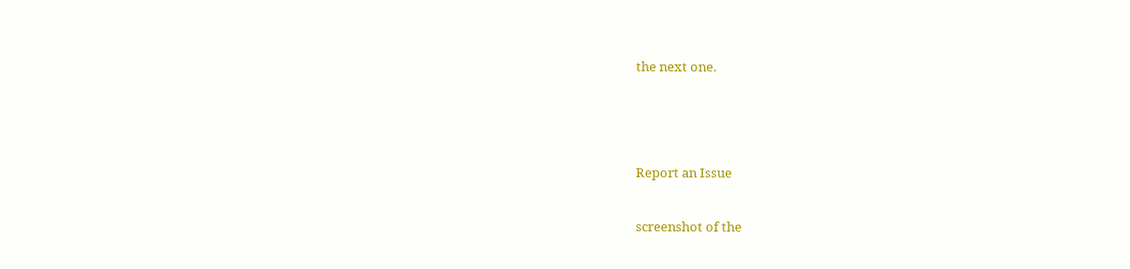the next one.



Report an Issue

screenshot of the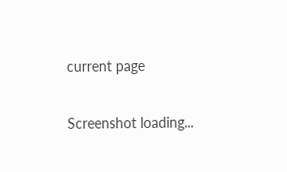current page

Screenshot loading...